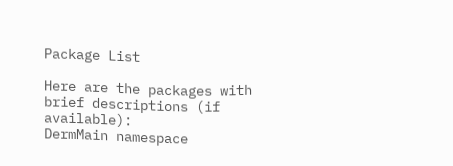Package List

Here are the packages with brief descriptions (if available):
DermMain namespace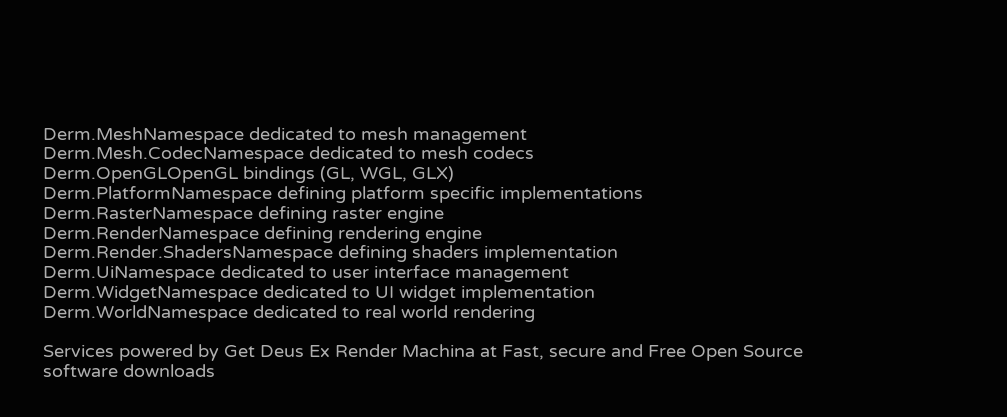Derm.MeshNamespace dedicated to mesh management
Derm.Mesh.CodecNamespace dedicated to mesh codecs
Derm.OpenGLOpenGL bindings (GL, WGL, GLX)
Derm.PlatformNamespace defining platform specific implementations
Derm.RasterNamespace defining raster engine
Derm.RenderNamespace defining rendering engine
Derm.Render.ShadersNamespace defining shaders implementation
Derm.UiNamespace dedicated to user interface management
Derm.WidgetNamespace dedicated to UI widget implementation
Derm.WorldNamespace dedicated to real world rendering

Services powered by Get Deus Ex Render Machina at Fast, secure and Free Open Source software downloads